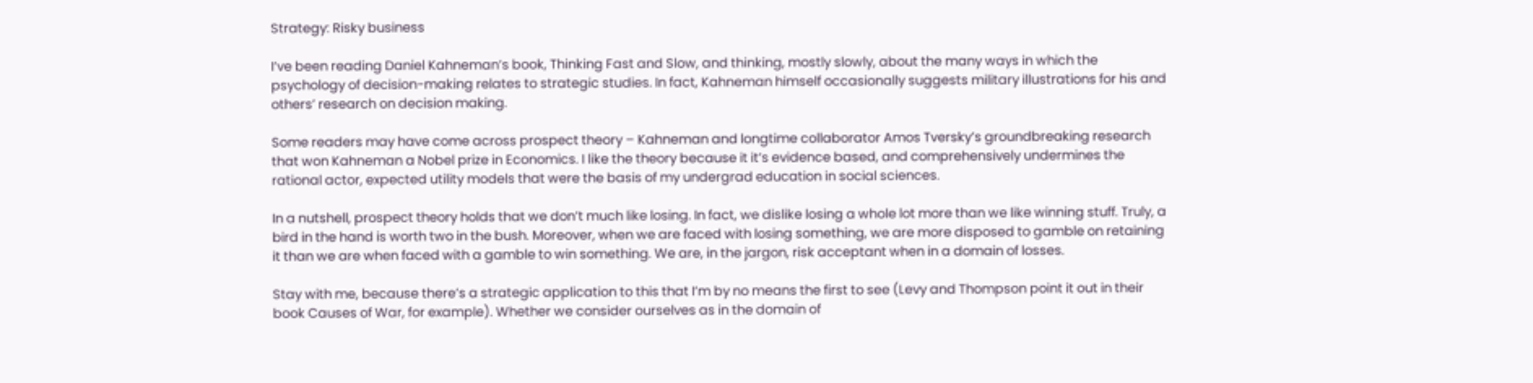Strategy: Risky business

I’ve been reading Daniel Kahneman’s book, Thinking Fast and Slow, and thinking, mostly slowly, about the many ways in which the psychology of decision-making relates to strategic studies. In fact, Kahneman himself occasionally suggests military illustrations for his and others’ research on decision making.

Some readers may have come across prospect theory – Kahneman and longtime collaborator Amos Tversky’s groundbreaking research that won Kahneman a Nobel prize in Economics. I like the theory because it it’s evidence based, and comprehensively undermines the rational actor, expected utility models that were the basis of my undergrad education in social sciences.

In a nutshell, prospect theory holds that we don’t much like losing. In fact, we dislike losing a whole lot more than we like winning stuff. Truly, a bird in the hand is worth two in the bush. Moreover, when we are faced with losing something, we are more disposed to gamble on retaining it than we are when faced with a gamble to win something. We are, in the jargon, risk acceptant when in a domain of losses.

Stay with me, because there’s a strategic application to this that I’m by no means the first to see (Levy and Thompson point it out in their book Causes of War, for example). Whether we consider ourselves as in the domain of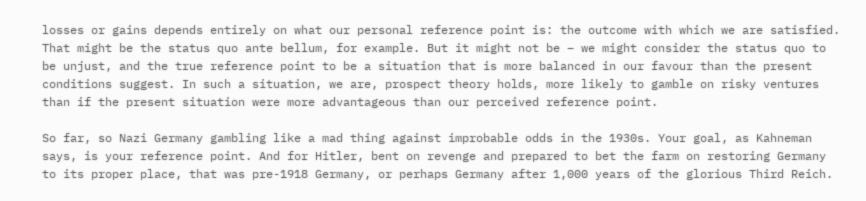losses or gains depends entirely on what our personal reference point is: the outcome with which we are satisfied. That might be the status quo ante bellum, for example. But it might not be – we might consider the status quo to be unjust, and the true reference point to be a situation that is more balanced in our favour than the present conditions suggest. In such a situation, we are, prospect theory holds, more likely to gamble on risky ventures than if the present situation were more advantageous than our perceived reference point.

So far, so Nazi Germany gambling like a mad thing against improbable odds in the 1930s. Your goal, as Kahneman says, is your reference point. And for Hitler, bent on revenge and prepared to bet the farm on restoring Germany to its proper place, that was pre-1918 Germany, or perhaps Germany after 1,000 years of the glorious Third Reich.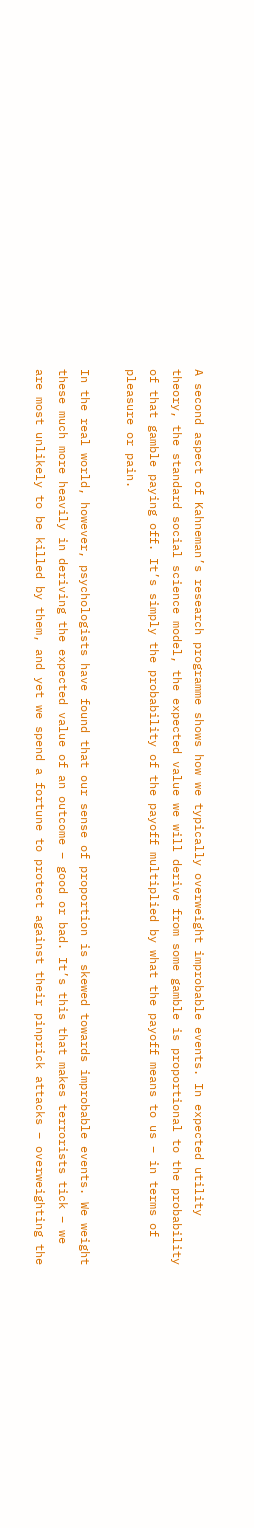A second aspect of Kahneman’s research programme shows how we typically overweight improbable events. In expected utility theory, the standard social science model, the expected value we will derive from some gamble is proportional to the probability of that gamble paying off. It’s simply the probability of the payoff multiplied by what the payoff means to us – in terms of pleasure or pain.

In the real world, however, psychologists have found that our sense of proportion is skewed towards improbable events. We weight these much more heavily in deriving the expected value of an outcome – good or bad. It’s this that makes terrorists tick – we are most unlikely to be killed by them, and yet we spend a fortune to protect against their pinprick attacks – overweighting the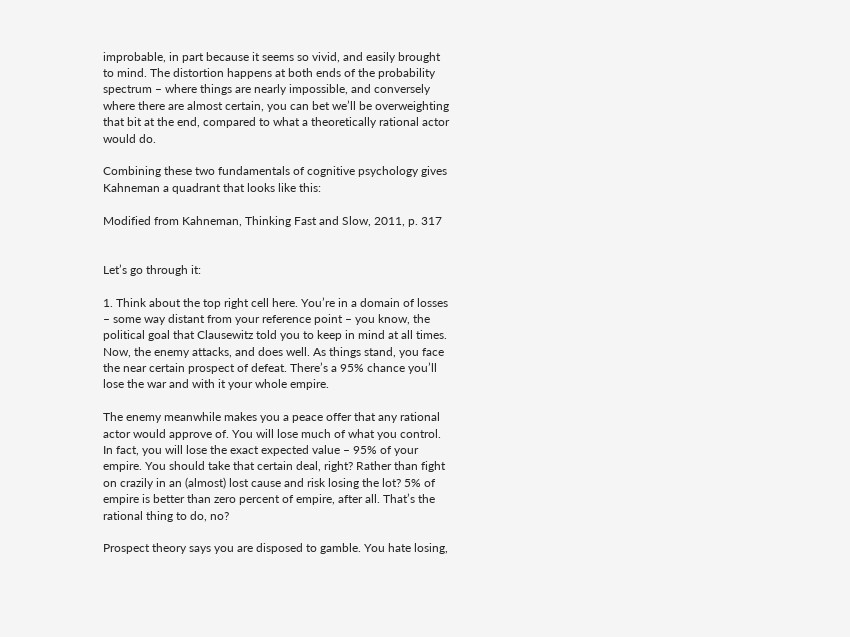improbable, in part because it seems so vivid, and easily brought to mind. The distortion happens at both ends of the probability spectrum – where things are nearly impossible, and conversely where there are almost certain, you can bet we’ll be overweighting that bit at the end, compared to what a theoretically rational actor would do.

Combining these two fundamentals of cognitive psychology gives Kahneman a quadrant that looks like this:

Modified from Kahneman, Thinking Fast and Slow, 2011, p. 317


Let’s go through it:

1. Think about the top right cell here. You’re in a domain of losses – some way distant from your reference point – you know, the political goal that Clausewitz told you to keep in mind at all times. Now, the enemy attacks, and does well. As things stand, you face the near certain prospect of defeat. There’s a 95% chance you’ll lose the war and with it your whole empire.

The enemy meanwhile makes you a peace offer that any rational actor would approve of. You will lose much of what you control. In fact, you will lose the exact expected value – 95% of your empire. You should take that certain deal, right? Rather than fight on crazily in an (almost) lost cause and risk losing the lot? 5% of empire is better than zero percent of empire, after all. That’s the rational thing to do, no?

Prospect theory says you are disposed to gamble. You hate losing,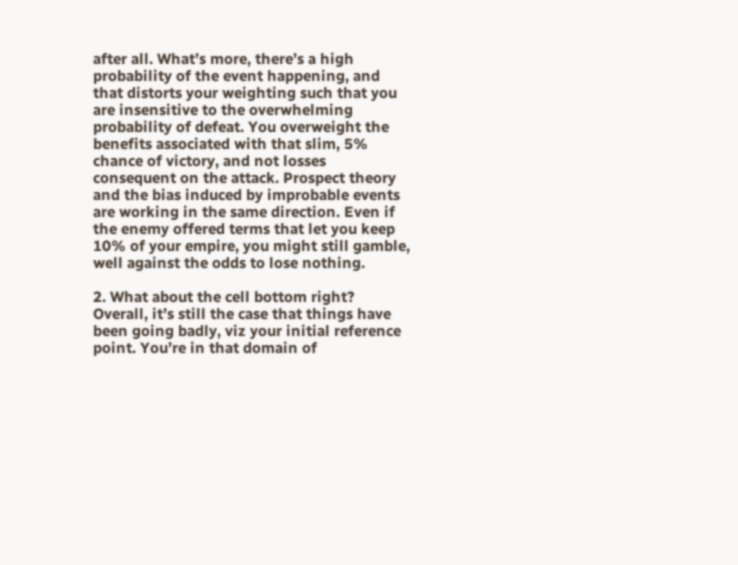after all. What’s more, there’s a high probability of the event happening, and that distorts your weighting such that you are insensitive to the overwhelming probability of defeat. You overweight the benefits associated with that slim, 5% chance of victory, and not losses consequent on the attack. Prospect theory and the bias induced by improbable events are working in the same direction. Even if the enemy offered terms that let you keep 10% of your empire, you might still gamble, well against the odds to lose nothing.

2. What about the cell bottom right? Overall, it’s still the case that things have been going badly, viz your initial reference point. You’re in that domain of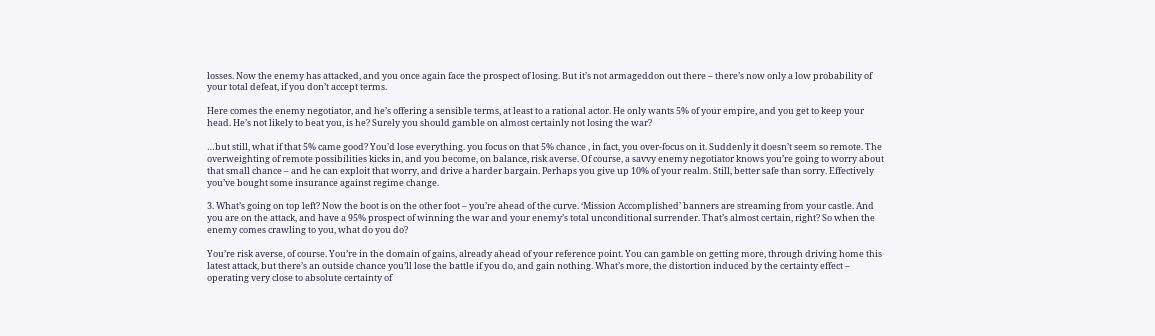losses. Now the enemy has attacked, and you once again face the prospect of losing. But it’s not armageddon out there – there’s now only a low probability of your total defeat, if you don’t accept terms.

Here comes the enemy negotiator, and he’s offering a sensible terms, at least to a rational actor. He only wants 5% of your empire, and you get to keep your head. He’s not likely to beat you, is he? Surely you should gamble on almost certainly not losing the war?

…but still, what if that 5% came good? You’d lose everything. you focus on that 5% chance , in fact, you over-focus on it. Suddenly it doesn’t seem so remote. The overweighting of remote possibilities kicks in, and you become, on balance, risk averse. Of course, a savvy enemy negotiator knows you’re going to worry about that small chance – and he can exploit that worry, and drive a harder bargain. Perhaps you give up 10% of your realm. Still, better safe than sorry. Effectively you’ve bought some insurance against regime change.

3. What’s going on top left? Now the boot is on the other foot – you’re ahead of the curve. ‘Mission Accomplished’ banners are streaming from your castle. And you are on the attack, and have a 95% prospect of winning the war and your enemy’s total unconditional surrender. That’s almost certain, right? So when the enemy comes crawling to you, what do you do?

You’re risk averse, of course. You’re in the domain of gains, already ahead of your reference point. You can gamble on getting more, through driving home this latest attack, but there’s an outside chance you’ll lose the battle if you do, and gain nothing. What’s more, the distortion induced by the certainty effect – operating very close to absolute certainty of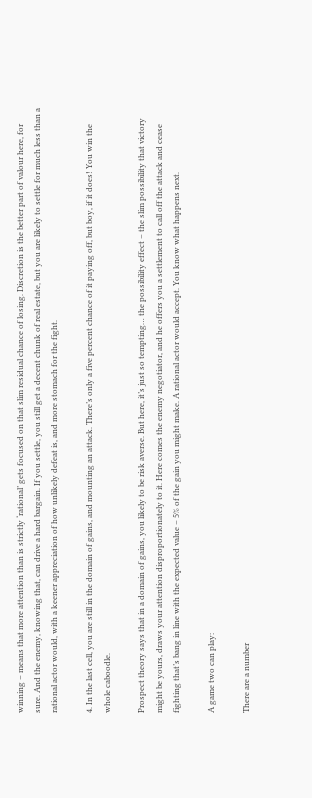winning – means that more attention than is strictly ‘rational’ gets focused on that slim residual chance of losing. Discretion is the better part of valour here, for sure. And the enemy, knowing that, can drive a hard bargain. If you settle, you still get a decent chunk of real estate, but you are likely to settle for much less than a rational actor would, with a keener appreciation of how unlikely defeat is, and more stomach for the fight.

4. In the last cell, you are still in the domain of gains, and mounting an attack. There’s only a five percent chance of it paying off, but boy, if it does! You win the whole caboodle.

Prospect theory says that in a domain of gains, you likely to be risk averse. But here, it’s just so tempting… the possibility effect – the slim possibility that victory might be yours, draws your attention disproportionately to it. Here comes the enemy negotiator, and he offers you a settlement to call off the attack and cease fighting that’s bang in line with the expected value – 5% of the gain you might make. A rational actor would accept. You know what happens next.

A game two can play:

There are a number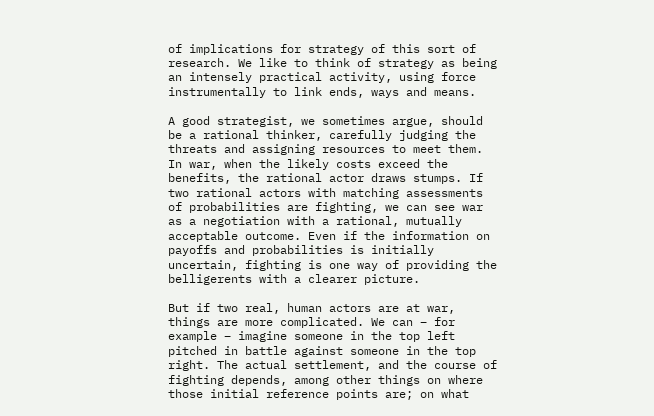of implications for strategy of this sort of research. We like to think of strategy as being an intensely practical activity, using force instrumentally to link ends, ways and means.

A good strategist, we sometimes argue, should be a rational thinker, carefully judging the threats and assigning resources to meet them. In war, when the likely costs exceed the benefits, the rational actor draws stumps. If two rational actors with matching assessments of probabilities are fighting, we can see war as a negotiation with a rational, mutually acceptable outcome. Even if the information on payoffs and probabilities is initially uncertain, fighting is one way of providing the belligerents with a clearer picture.

But if two real, human actors are at war, things are more complicated. We can – for example – imagine someone in the top left pitched in battle against someone in the top right. The actual settlement, and the course of fighting depends, among other things on where those initial reference points are; on what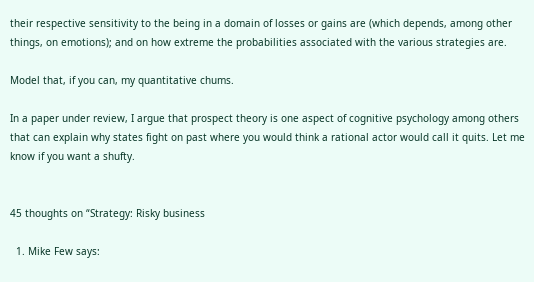their respective sensitivity to the being in a domain of losses or gains are (which depends, among other things, on emotions); and on how extreme the probabilities associated with the various strategies are.

Model that, if you can, my quantitative chums.

In a paper under review, I argue that prospect theory is one aspect of cognitive psychology among others that can explain why states fight on past where you would think a rational actor would call it quits. Let me know if you want a shufty.


45 thoughts on “Strategy: Risky business

  1. Mike Few says: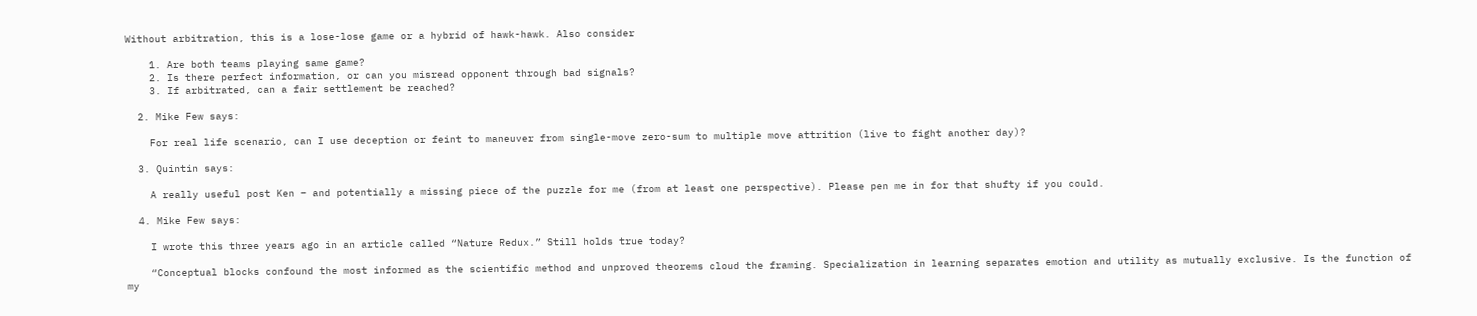Without arbitration, this is a lose-lose game or a hybrid of hawk-hawk. Also consider

    1. Are both teams playing same game?
    2. Is there perfect information, or can you misread opponent through bad signals?
    3. If arbitrated, can a fair settlement be reached?

  2. Mike Few says:

    For real life scenario, can I use deception or feint to maneuver from single-move zero-sum to multiple move attrition (live to fight another day)?

  3. Quintin says:

    A really useful post Ken – and potentially a missing piece of the puzzle for me (from at least one perspective). Please pen me in for that shufty if you could.

  4. Mike Few says:

    I wrote this three years ago in an article called “Nature Redux.” Still holds true today?

    “Conceptual blocks confound the most informed as the scientific method and unproved theorems cloud the framing. Specialization in learning separates emotion and utility as mutually exclusive. Is the function of my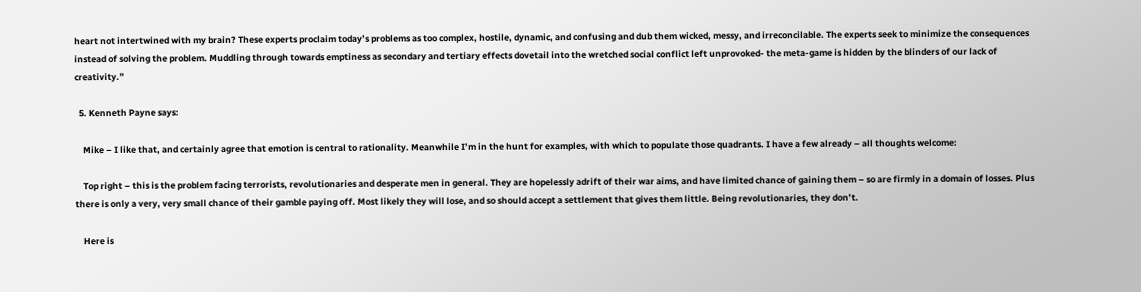heart not intertwined with my brain? These experts proclaim today’s problems as too complex, hostile, dynamic, and confusing and dub them wicked, messy, and irreconcilable. The experts seek to minimize the consequences instead of solving the problem. Muddling through towards emptiness as secondary and tertiary effects dovetail into the wretched social conflict left unprovoked- the meta-game is hidden by the blinders of our lack of creativity.”

  5. Kenneth Payne says:

    Mike – I like that, and certainly agree that emotion is central to rationality. Meanwhile I’m in the hunt for examples, with which to populate those quadrants. I have a few already – all thoughts welcome:

    Top right – this is the problem facing terrorists, revolutionaries and desperate men in general. They are hopelessly adrift of their war aims, and have limited chance of gaining them – so are firmly in a domain of losses. Plus there is only a very, very small chance of their gamble paying off. Most likely they will lose, and so should accept a settlement that gives them little. Being revolutionaries, they don’t.

    Here is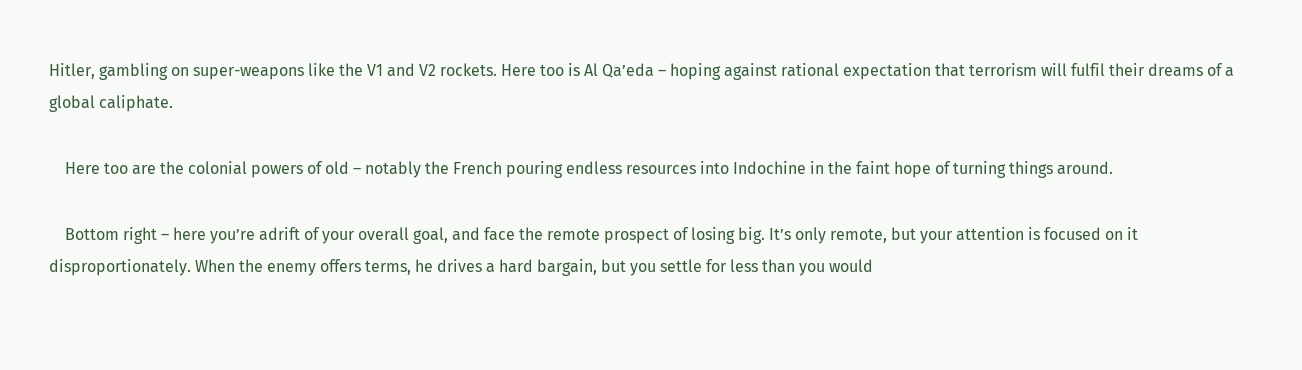Hitler, gambling on super-weapons like the V1 and V2 rockets. Here too is Al Qa’eda – hoping against rational expectation that terrorism will fulfil their dreams of a global caliphate.

    Here too are the colonial powers of old – notably the French pouring endless resources into Indochine in the faint hope of turning things around.

    Bottom right – here you’re adrift of your overall goal, and face the remote prospect of losing big. It’s only remote, but your attention is focused on it disproportionately. When the enemy offers terms, he drives a hard bargain, but you settle for less than you would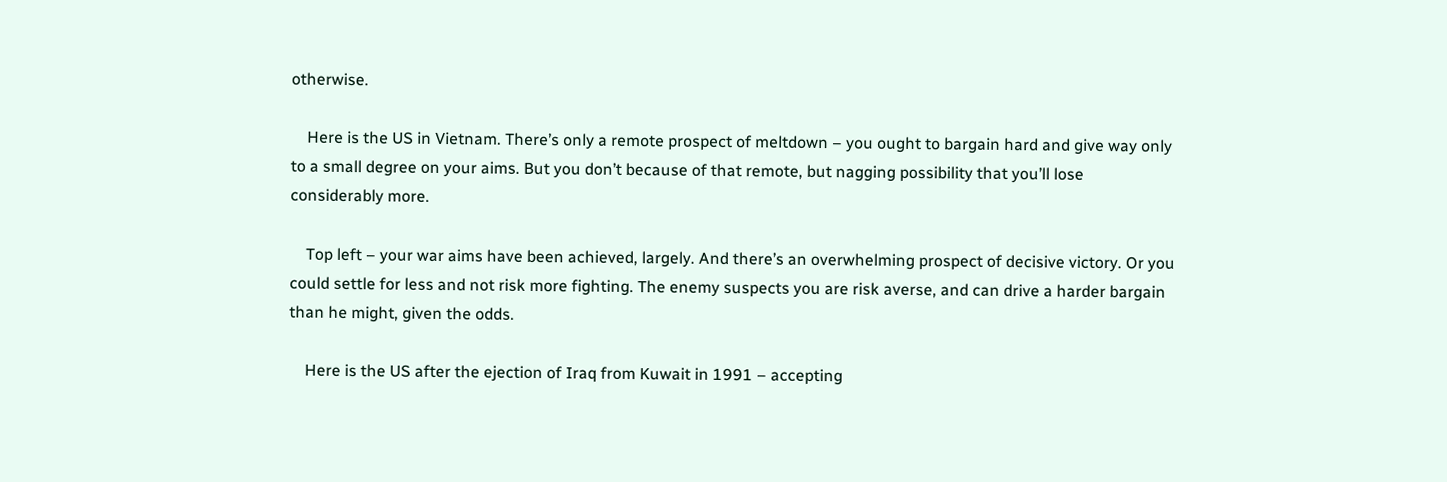otherwise.

    Here is the US in Vietnam. There’s only a remote prospect of meltdown – you ought to bargain hard and give way only to a small degree on your aims. But you don’t because of that remote, but nagging possibility that you’ll lose considerably more.

    Top left – your war aims have been achieved, largely. And there’s an overwhelming prospect of decisive victory. Or you could settle for less and not risk more fighting. The enemy suspects you are risk averse, and can drive a harder bargain than he might, given the odds.

    Here is the US after the ejection of Iraq from Kuwait in 1991 – accepting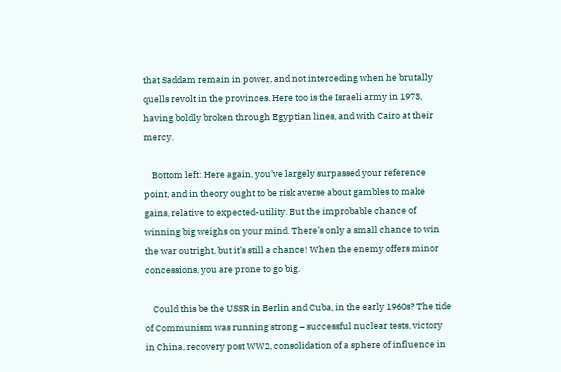that Saddam remain in power, and not interceding when he brutally quells revolt in the provinces. Here too is the Israeli army in 1973, having boldly broken through Egyptian lines, and with Cairo at their mercy.

    Bottom left: Here again, you’ve largely surpassed your reference point, and in theory ought to be risk averse about gambles to make gains, relative to expected-utility. But the improbable chance of winning big weighs on your mind. There’s only a small chance to win the war outright, but it’s still a chance! When the enemy offers minor concessions, you are prone to go big.

    Could this be the USSR in Berlin and Cuba, in the early 1960s? The tide of Communism was running strong – successful nuclear tests, victory in China, recovery post WW2, consolidation of a sphere of influence in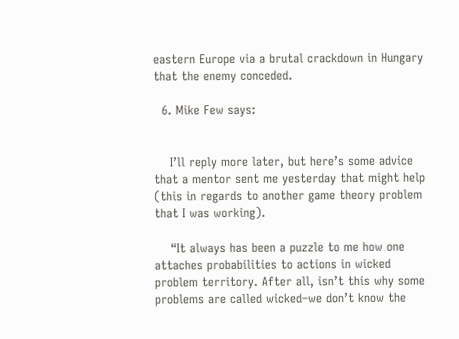eastern Europe via a brutal crackdown in Hungary that the enemy conceded.

  6. Mike Few says:


    I’ll reply more later, but here’s some advice that a mentor sent me yesterday that might help (this in regards to another game theory problem that I was working).

    “It always has been a puzzle to me how one attaches probabilities to actions in wicked problem territory. After all, isn’t this why some problems are called wicked–we don’t know the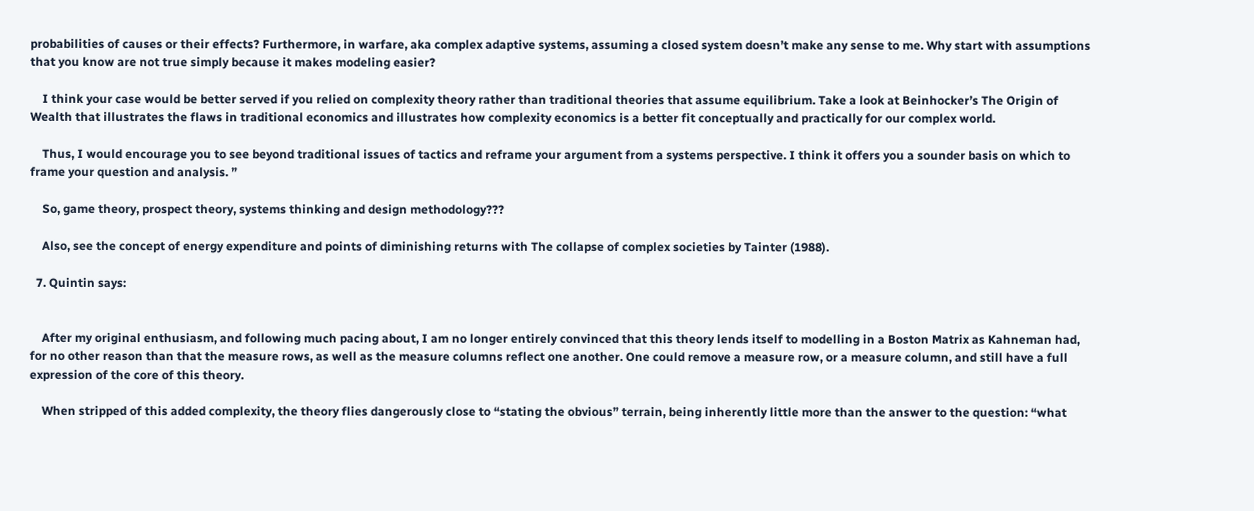probabilities of causes or their effects? Furthermore, in warfare, aka complex adaptive systems, assuming a closed system doesn’t make any sense to me. Why start with assumptions that you know are not true simply because it makes modeling easier?

    I think your case would be better served if you relied on complexity theory rather than traditional theories that assume equilibrium. Take a look at Beinhocker’s The Origin of Wealth that illustrates the flaws in traditional economics and illustrates how complexity economics is a better fit conceptually and practically for our complex world.

    Thus, I would encourage you to see beyond traditional issues of tactics and reframe your argument from a systems perspective. I think it offers you a sounder basis on which to frame your question and analysis. ”

    So, game theory, prospect theory, systems thinking and design methodology???

    Also, see the concept of energy expenditure and points of diminishing returns with The collapse of complex societies by Tainter (1988).

  7. Quintin says:


    After my original enthusiasm, and following much pacing about, I am no longer entirely convinced that this theory lends itself to modelling in a Boston Matrix as Kahneman had, for no other reason than that the measure rows, as well as the measure columns reflect one another. One could remove a measure row, or a measure column, and still have a full expression of the core of this theory.

    When stripped of this added complexity, the theory flies dangerously close to “stating the obvious” terrain, being inherently little more than the answer to the question: “what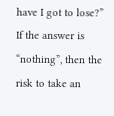have I got to lose?” If the answer is “nothing”, then the risk to take an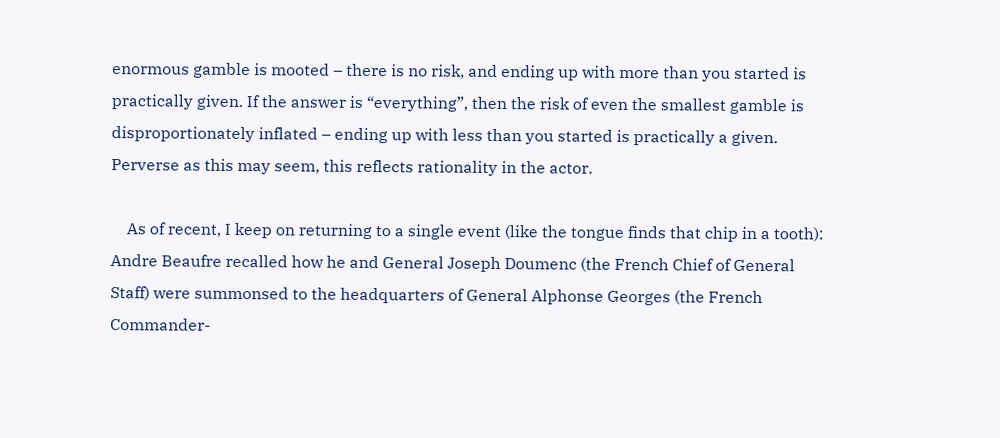enormous gamble is mooted – there is no risk, and ending up with more than you started is practically given. If the answer is “everything”, then the risk of even the smallest gamble is disproportionately inflated – ending up with less than you started is practically a given. Perverse as this may seem, this reflects rationality in the actor.

    As of recent, I keep on returning to a single event (like the tongue finds that chip in a tooth): Andre Beaufre recalled how he and General Joseph Doumenc (the French Chief of General Staff) were summonsed to the headquarters of General Alphonse Georges (the French Commander-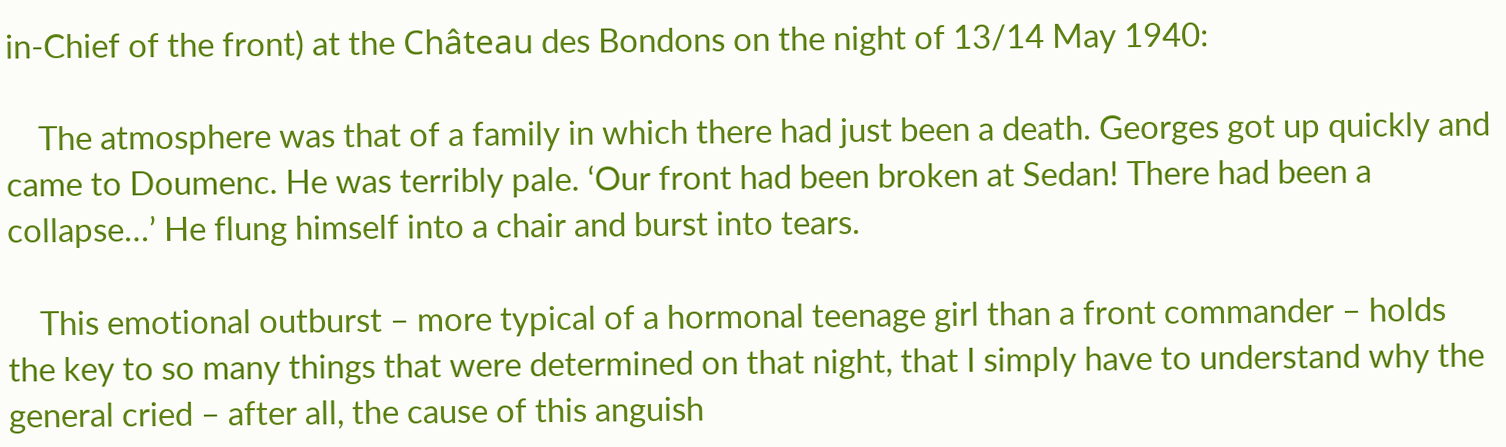in-Chief of the front) at the Château des Bondons on the night of 13/14 May 1940:

    The atmosphere was that of a family in which there had just been a death. Georges got up quickly and came to Doumenc. He was terribly pale. ‘Our front had been broken at Sedan! There had been a collapse…’ He flung himself into a chair and burst into tears.

    This emotional outburst – more typical of a hormonal teenage girl than a front commander – holds the key to so many things that were determined on that night, that I simply have to understand why the general cried – after all, the cause of this anguish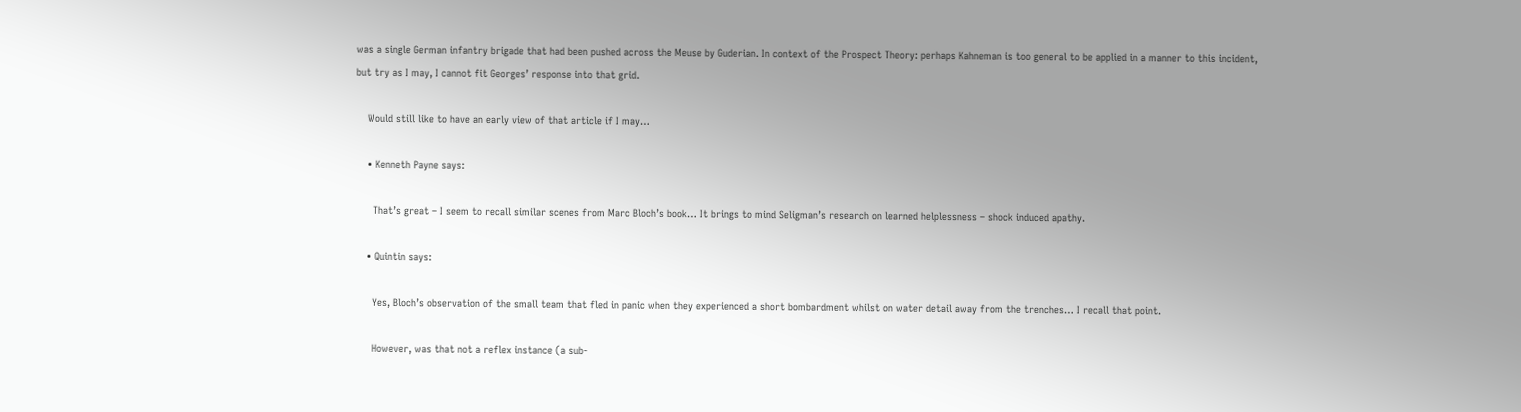was a single German infantry brigade that had been pushed across the Meuse by Guderian. In context of the Prospect Theory: perhaps Kahneman is too general to be applied in a manner to this incident, but try as I may, I cannot fit Georges’ response into that grid.

    Would still like to have an early view of that article if I may…

    • Kenneth Payne says:

      That’s great – I seem to recall similar scenes from Marc Bloch’s book… It brings to mind Seligman’s research on learned helplessness – shock induced apathy.

    • Quintin says:

      Yes, Bloch’s observation of the small team that fled in panic when they experienced a short bombardment whilst on water detail away from the trenches… I recall that point.

      However, was that not a reflex instance (a sub-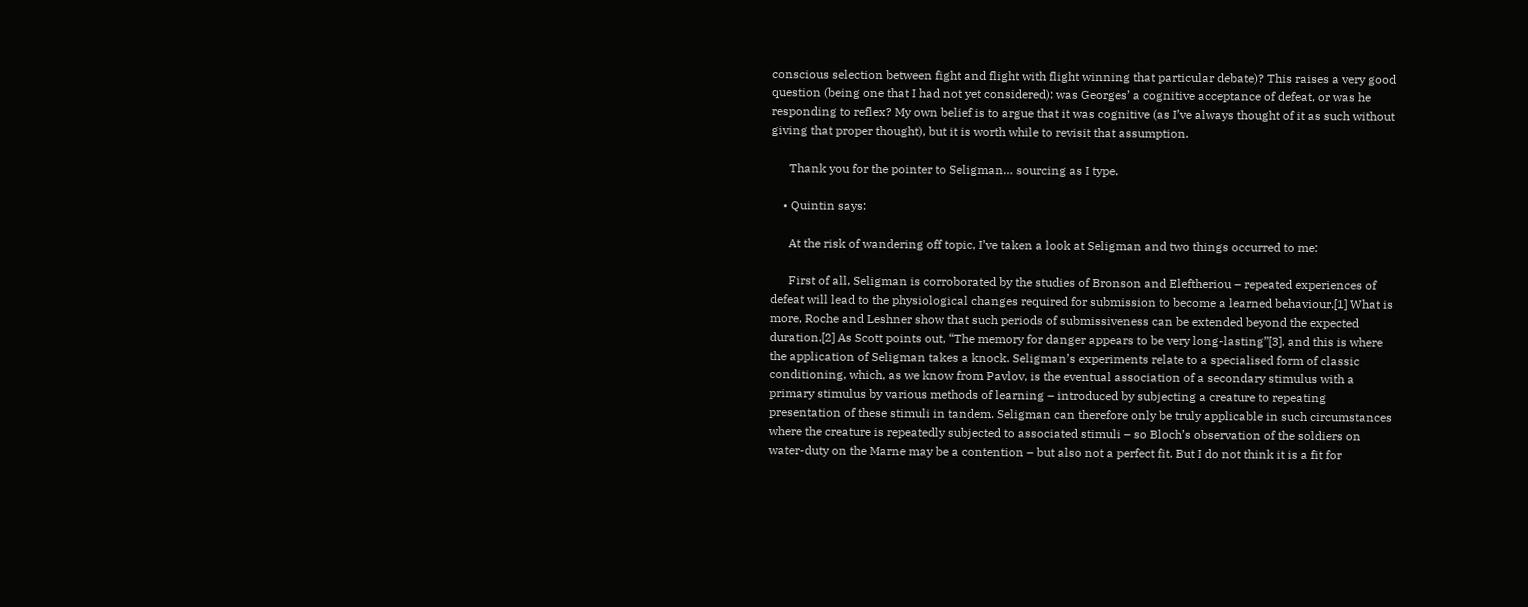conscious selection between fight and flight with flight winning that particular debate)? This raises a very good question (being one that I had not yet considered): was Georges’ a cognitive acceptance of defeat, or was he responding to reflex? My own belief is to argue that it was cognitive (as I’ve always thought of it as such without giving that proper thought), but it is worth while to revisit that assumption.

      Thank you for the pointer to Seligman… sourcing as I type.

    • Quintin says:

      At the risk of wandering off topic, I’ve taken a look at Seligman and two things occurred to me:

      First of all, Seligman is corroborated by the studies of Bronson and Eleftheriou – repeated experiences of defeat will lead to the physiological changes required for submission to become a learned behaviour.[1] What is more, Roche and Leshner show that such periods of submissiveness can be extended beyond the expected duration.[2] As Scott points out, “The memory for danger appears to be very long-lasting”[3], and this is where the application of Seligman takes a knock. Seligman’s experiments relate to a specialised form of classic conditioning, which, as we know from Pavlov, is the eventual association of a secondary stimulus with a primary stimulus by various methods of learning – introduced by subjecting a creature to repeating presentation of these stimuli in tandem. Seligman can therefore only be truly applicable in such circumstances where the creature is repeatedly subjected to associated stimuli – so Bloch’s observation of the soldiers on water-duty on the Marne may be a contention – but also not a perfect fit. But I do not think it is a fit for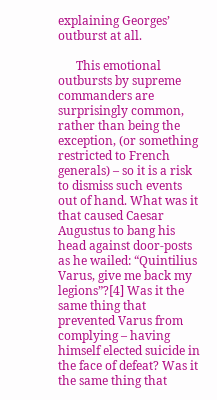explaining Georges’ outburst at all.

      This emotional outbursts by supreme commanders are surprisingly common, rather than being the exception, (or something restricted to French generals) – so it is a risk to dismiss such events out of hand. What was it that caused Caesar Augustus to bang his head against door-posts as he wailed: “Quintilius Varus, give me back my legions”?[4] Was it the same thing that prevented Varus from complying – having himself elected suicide in the face of defeat? Was it the same thing that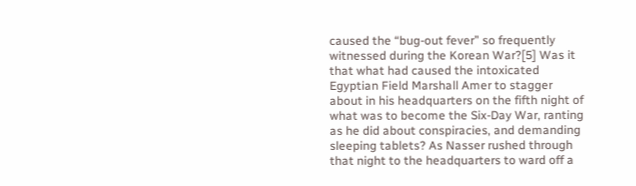caused the “bug-out fever” so frequently witnessed during the Korean War?[5] Was it that what had caused the intoxicated Egyptian Field Marshall Amer to stagger about in his headquarters on the fifth night of what was to become the Six-Day War, ranting as he did about conspiracies, and demanding sleeping tablets? As Nasser rushed through that night to the headquarters to ward off a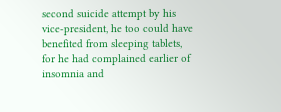second suicide attempt by his vice-president, he too could have benefited from sleeping tablets, for he had complained earlier of insomnia and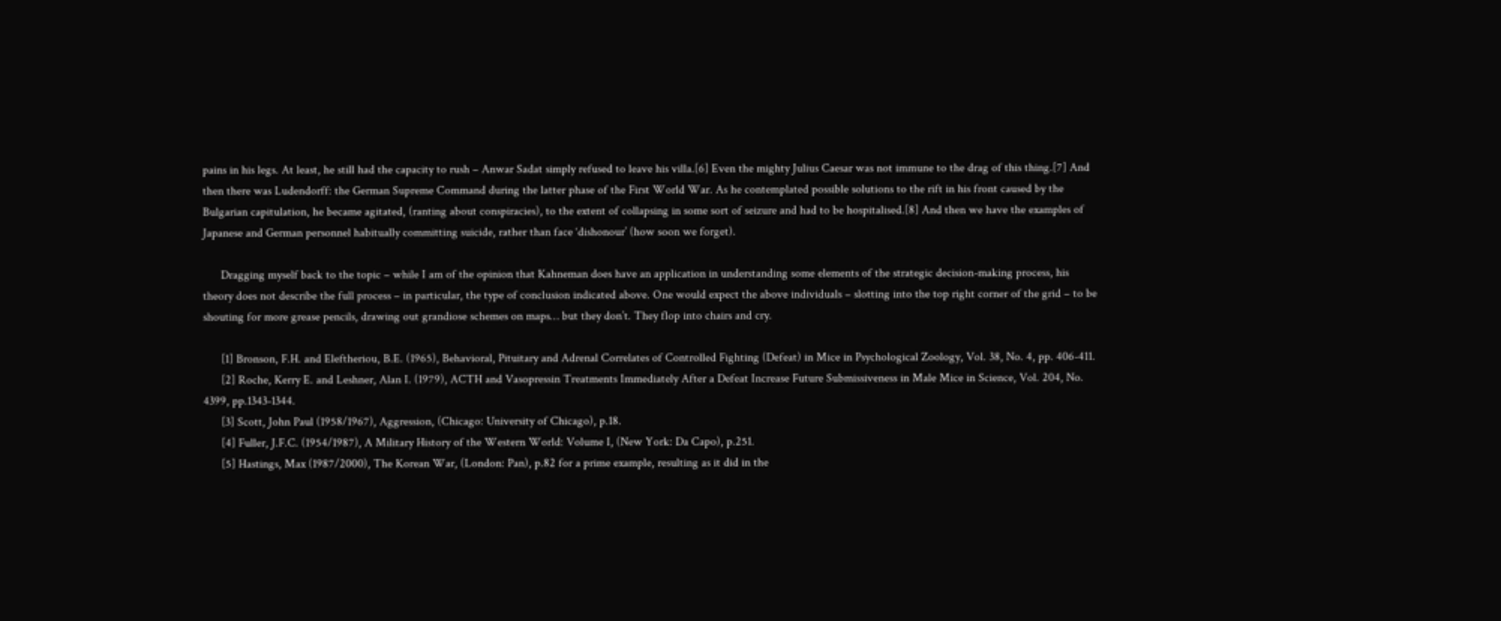pains in his legs. At least, he still had the capacity to rush – Anwar Sadat simply refused to leave his villa.[6] Even the mighty Julius Caesar was not immune to the drag of this thing.[7] And then there was Ludendorff: the German Supreme Command during the latter phase of the First World War. As he contemplated possible solutions to the rift in his front caused by the Bulgarian capitulation, he became agitated, (ranting about conspiracies), to the extent of collapsing in some sort of seizure and had to be hospitalised.[8] And then we have the examples of Japanese and German personnel habitually committing suicide, rather than face ‘dishonour’ (how soon we forget).

      Dragging myself back to the topic – while I am of the opinion that Kahneman does have an application in understanding some elements of the strategic decision-making process, his theory does not describe the full process – in particular, the type of conclusion indicated above. One would expect the above individuals – slotting into the top right corner of the grid – to be shouting for more grease pencils, drawing out grandiose schemes on maps… but they don’t. They flop into chairs and cry.

      [1] Bronson, F.H. and Eleftheriou, B.E. (1965), Behavioral, Pituitary and Adrenal Correlates of Controlled Fighting (Defeat) in Mice in Psychological Zoology, Vol. 38, No. 4, pp. 406-411.
      [2] Roche, Kerry E. and Leshner, Alan I. (1979), ACTH and Vasopressin Treatments Immediately After a Defeat Increase Future Submissiveness in Male Mice in Science, Vol. 204, No. 4399, pp.1343-1344.
      [3] Scott, John Paul (1958/1967), Aggression, (Chicago: University of Chicago), p.18.
      [4] Fuller, J.F.C. (1954/1987), A Military History of the Western World: Volume I, (New York: Da Capo), p.251.
      [5] Hastings, Max (1987/2000), The Korean War, (London: Pan), p.82 for a prime example, resulting as it did in the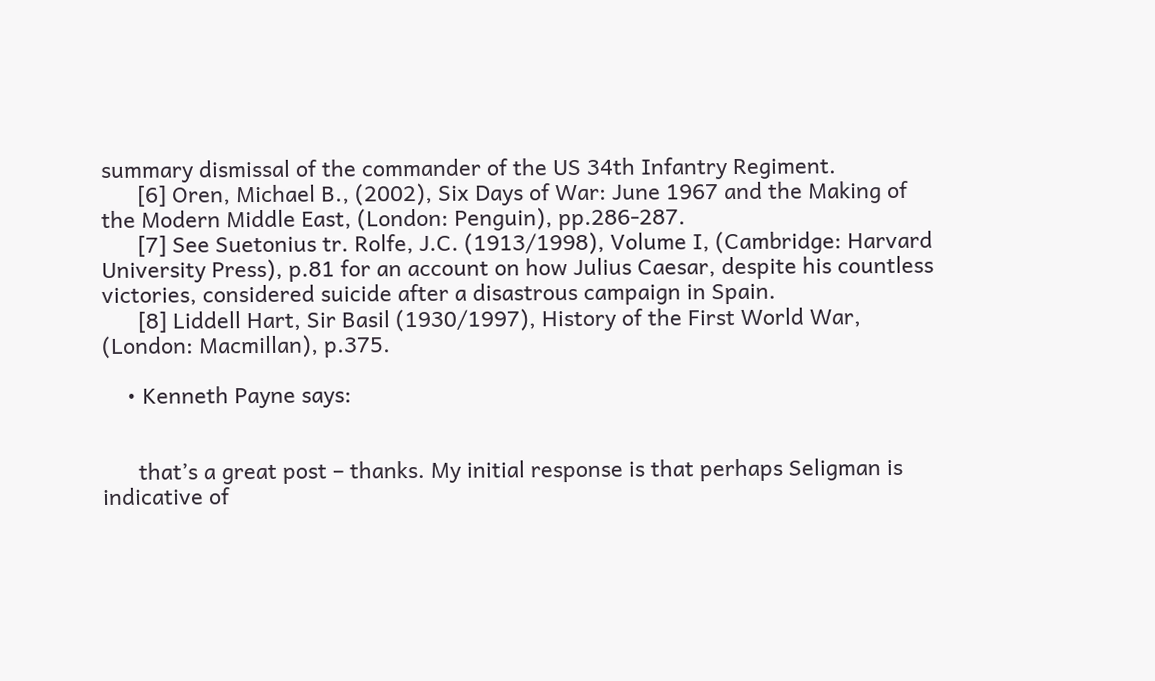summary dismissal of the commander of the US 34th Infantry Regiment.
      [6] Oren, Michael B., (2002), Six Days of War: June 1967 and the Making of the Modern Middle East, (London: Penguin), pp.286-287.
      [7] See Suetonius tr. Rolfe, J.C. (1913/1998), Volume I, (Cambridge: Harvard University Press), p.81 for an account on how Julius Caesar, despite his countless victories, considered suicide after a disastrous campaign in Spain.
      [8] Liddell Hart, Sir Basil (1930/1997), History of the First World War, (London: Macmillan), p.375.

    • Kenneth Payne says:


      that’s a great post – thanks. My initial response is that perhaps Seligman is indicative of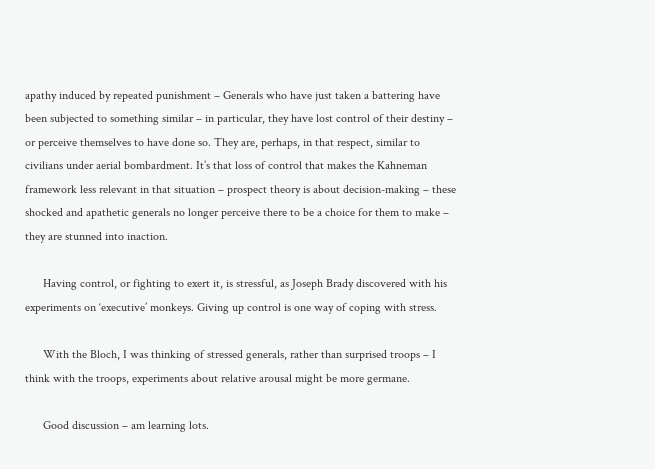apathy induced by repeated punishment – Generals who have just taken a battering have been subjected to something similar – in particular, they have lost control of their destiny – or perceive themselves to have done so. They are, perhaps, in that respect, similar to civilians under aerial bombardment. It’s that loss of control that makes the Kahneman framework less relevant in that situation – prospect theory is about decision-making – these shocked and apathetic generals no longer perceive there to be a choice for them to make – they are stunned into inaction.

      Having control, or fighting to exert it, is stressful, as Joseph Brady discovered with his experiments on ‘executive’ monkeys. Giving up control is one way of coping with stress.

      With the Bloch, I was thinking of stressed generals, rather than surprised troops – I think with the troops, experiments about relative arousal might be more germane.

      Good discussion – am learning lots.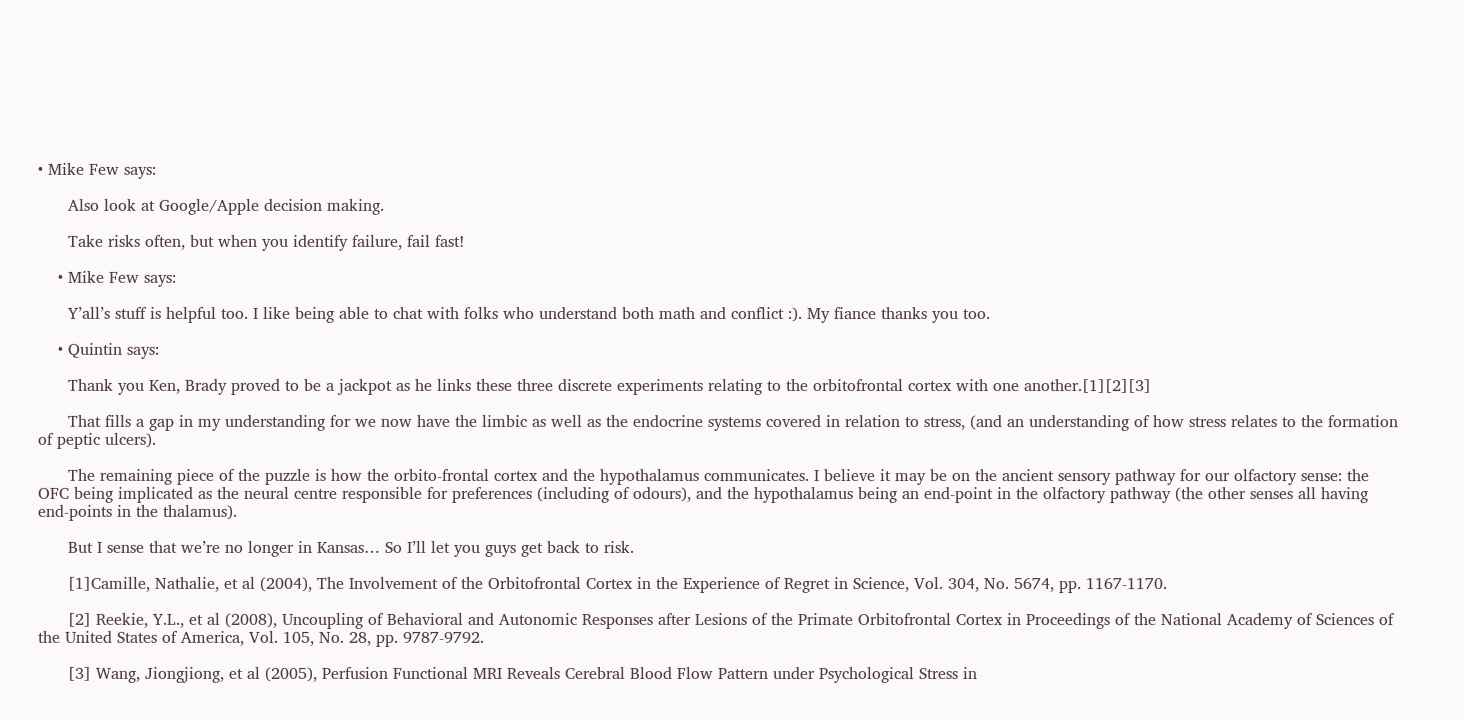• Mike Few says:

      Also look at Google/Apple decision making.

      Take risks often, but when you identify failure, fail fast!

    • Mike Few says:

      Y’all’s stuff is helpful too. I like being able to chat with folks who understand both math and conflict :). My fiance thanks you too.

    • Quintin says:

      Thank you Ken, Brady proved to be a jackpot as he links these three discrete experiments relating to the orbitofrontal cortex with one another.[1][2][3]

      That fills a gap in my understanding for we now have the limbic as well as the endocrine systems covered in relation to stress, (and an understanding of how stress relates to the formation of peptic ulcers).

      The remaining piece of the puzzle is how the orbito-frontal cortex and the hypothalamus communicates. I believe it may be on the ancient sensory pathway for our olfactory sense: the OFC being implicated as the neural centre responsible for preferences (including of odours), and the hypothalamus being an end-point in the olfactory pathway (the other senses all having end-points in the thalamus).

      But I sense that we’re no longer in Kansas… So I’ll let you guys get back to risk.

      [1]Camille, Nathalie, et al (2004), The Involvement of the Orbitofrontal Cortex in the Experience of Regret in Science, Vol. 304, No. 5674, pp. 1167-1170.

      [2] Reekie, Y.L., et al (2008), Uncoupling of Behavioral and Autonomic Responses after Lesions of the Primate Orbitofrontal Cortex in Proceedings of the National Academy of Sciences of the United States of America, Vol. 105, No. 28, pp. 9787-9792.

      [3] Wang, Jiongjiong, et al (2005), Perfusion Functional MRI Reveals Cerebral Blood Flow Pattern under Psychological Stress in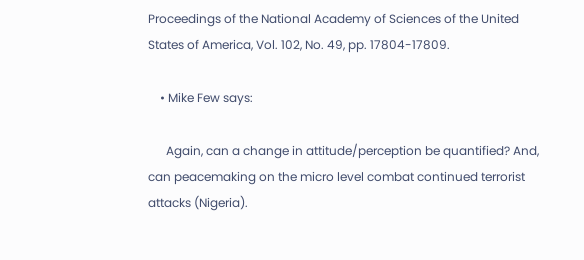Proceedings of the National Academy of Sciences of the United States of America, Vol. 102, No. 49, pp. 17804-17809.

    • Mike Few says:

      Again, can a change in attitude/perception be quantified? And, can peacemaking on the micro level combat continued terrorist attacks (Nigeria).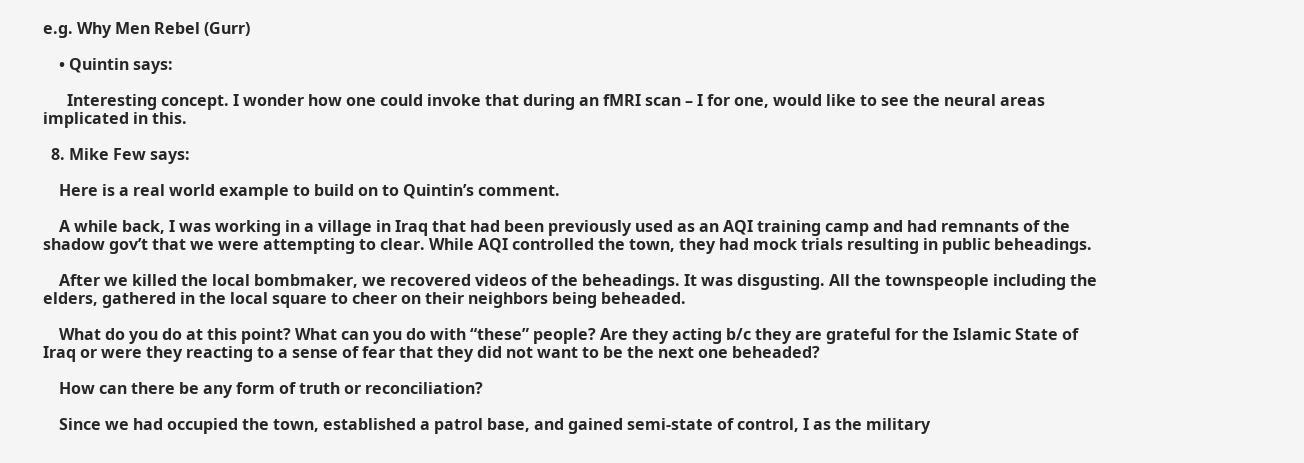e.g. Why Men Rebel (Gurr)

    • Quintin says:

      Interesting concept. I wonder how one could invoke that during an fMRI scan – I for one, would like to see the neural areas implicated in this.

  8. Mike Few says:

    Here is a real world example to build on to Quintin’s comment.

    A while back, I was working in a village in Iraq that had been previously used as an AQI training camp and had remnants of the shadow gov’t that we were attempting to clear. While AQI controlled the town, they had mock trials resulting in public beheadings.

    After we killed the local bombmaker, we recovered videos of the beheadings. It was disgusting. All the townspeople including the elders, gathered in the local square to cheer on their neighbors being beheaded.

    What do you do at this point? What can you do with “these” people? Are they acting b/c they are grateful for the Islamic State of Iraq or were they reacting to a sense of fear that they did not want to be the next one beheaded?

    How can there be any form of truth or reconciliation?

    Since we had occupied the town, established a patrol base, and gained semi-state of control, I as the military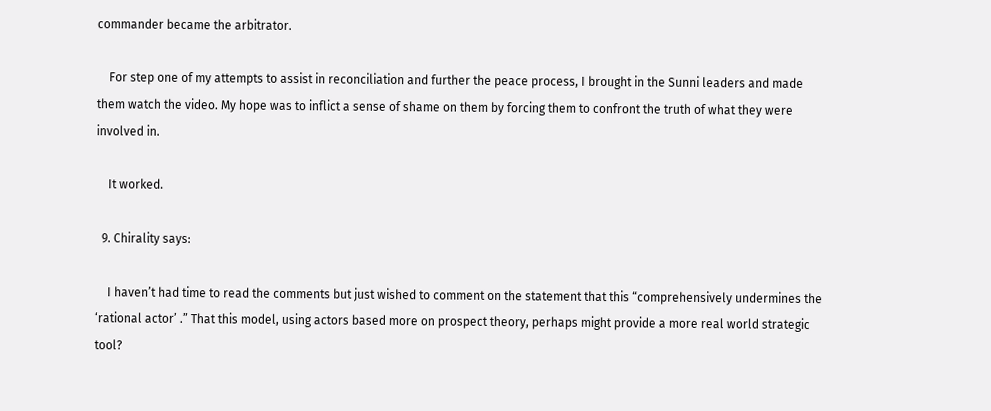commander became the arbitrator.

    For step one of my attempts to assist in reconciliation and further the peace process, I brought in the Sunni leaders and made them watch the video. My hope was to inflict a sense of shame on them by forcing them to confront the truth of what they were involved in.

    It worked.

  9. Chirality says:

    I haven’t had time to read the comments but just wished to comment on the statement that this “comprehensively undermines the ‘rational actor’ .” That this model, using actors based more on prospect theory, perhaps might provide a more real world strategic tool?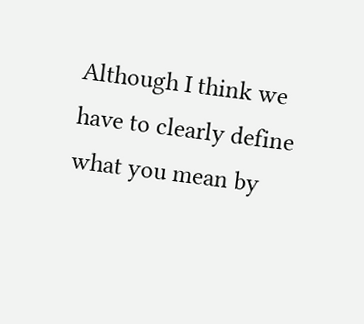Although I think we have to clearly define what you mean by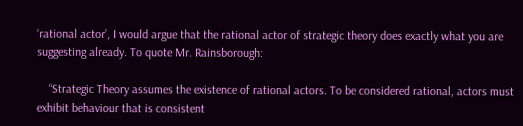‘rational actor’, I would argue that the rational actor of strategic theory does exactly what you are suggesting already. To quote Mr. Rainsborough:

    “Strategic Theory assumes the existence of rational actors. To be considered rational, actors must exhibit behaviour that is consistent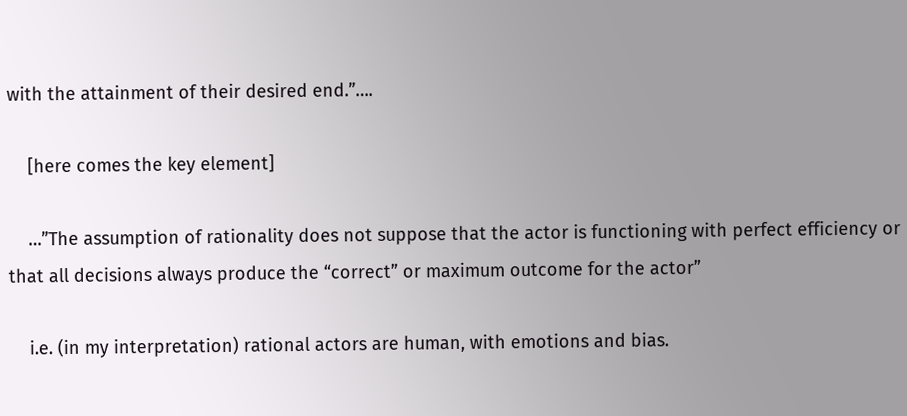with the attainment of their desired end.”….

    [here comes the key element]

    …”The assumption of rationality does not suppose that the actor is functioning with perfect efficiency or that all decisions always produce the “correct” or maximum outcome for the actor”

    i.e. (in my interpretation) rational actors are human, with emotions and bias.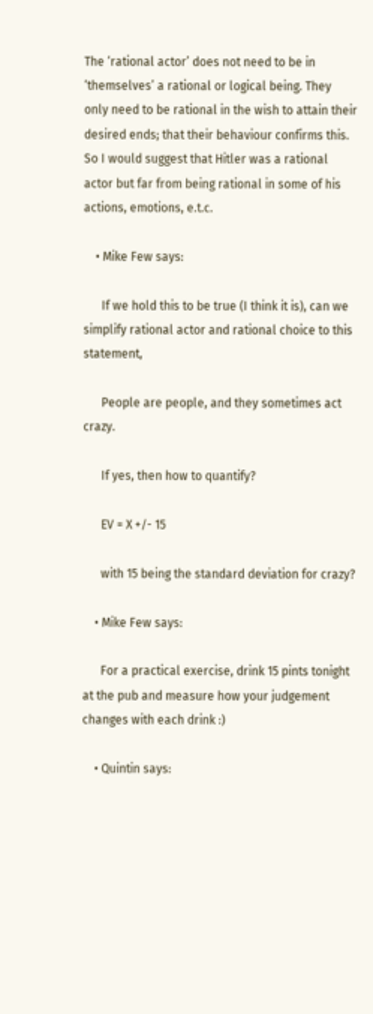The ‘rational actor’ does not need to be in ‘themselves’ a rational or logical being. They only need to be rational in the wish to attain their desired ends; that their behaviour confirms this. So I would suggest that Hitler was a rational actor but far from being rational in some of his actions, emotions, e.t.c.

    • Mike Few says:

      If we hold this to be true (I think it is), can we simplify rational actor and rational choice to this statement,

      People are people, and they sometimes act crazy.

      If yes, then how to quantify?

      EV = X +/- 15

      with 15 being the standard deviation for crazy?

    • Mike Few says:

      For a practical exercise, drink 15 pints tonight at the pub and measure how your judgement changes with each drink :)

    • Quintin says: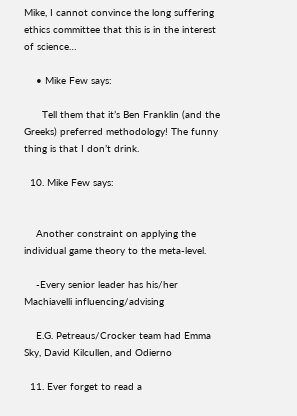Mike, I cannot convince the long suffering ethics committee that this is in the interest of science…

    • Mike Few says:

      Tell them that it’s Ben Franklin (and the Greeks) preferred methodology! The funny thing is that I don’t drink.

  10. Mike Few says:


    Another constraint on applying the individual game theory to the meta-level.

    -Every senior leader has his/her Machiavelli influencing/advising

    E.G. Petreaus/Crocker team had Emma Sky, David Kilcullen, and Odierno

  11. Ever forget to read a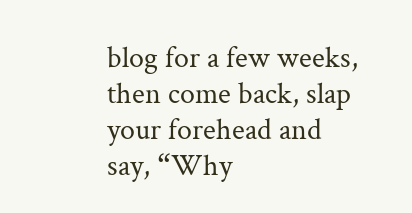blog for a few weeks, then come back, slap your forehead and say, “Why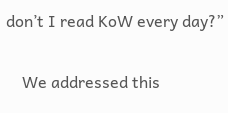don’t I read KoW every day?”

    We addressed this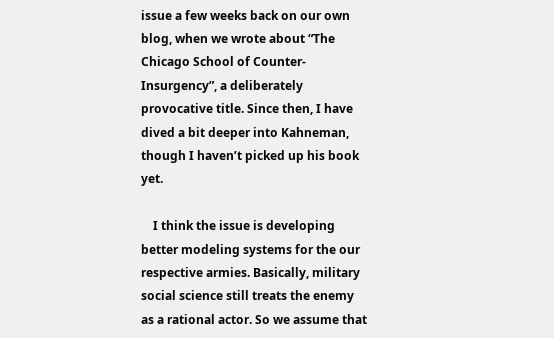issue a few weeks back on our own blog, when we wrote about “The Chicago School of Counter-Insurgency”, a deliberately provocative title. Since then, I have dived a bit deeper into Kahneman, though I haven’t picked up his book yet.

    I think the issue is developing better modeling systems for the our respective armies. Basically, military social science still treats the enemy as a rational actor. So we assume that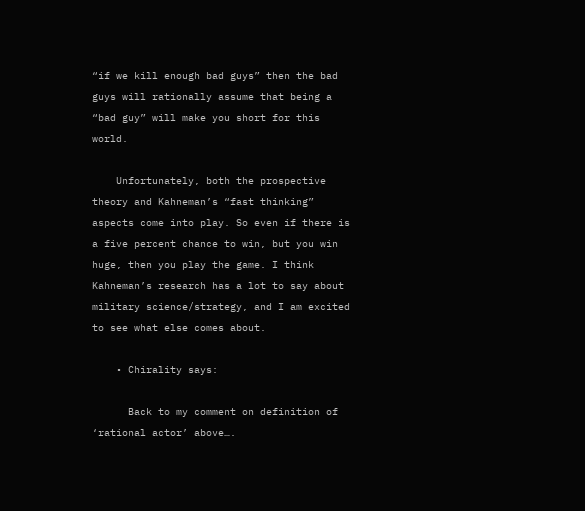“if we kill enough bad guys” then the bad guys will rationally assume that being a “bad guy” will make you short for this world.

    Unfortunately, both the prospective theory and Kahneman’s “fast thinking” aspects come into play. So even if there is a five percent chance to win, but you win huge, then you play the game. I think Kahneman’s research has a lot to say about military science/strategy, and I am excited to see what else comes about.

    • Chirality says:

      Back to my comment on definition of ‘rational actor’ above….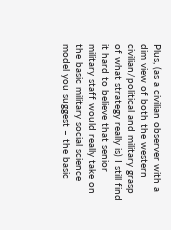Plus, (as a civilian observer with a dim view of both the western civilian/political and military grasp of what strategy really is) I still find it hard to believe that senior military staff would really take on the basic military social science model you suggest – the basic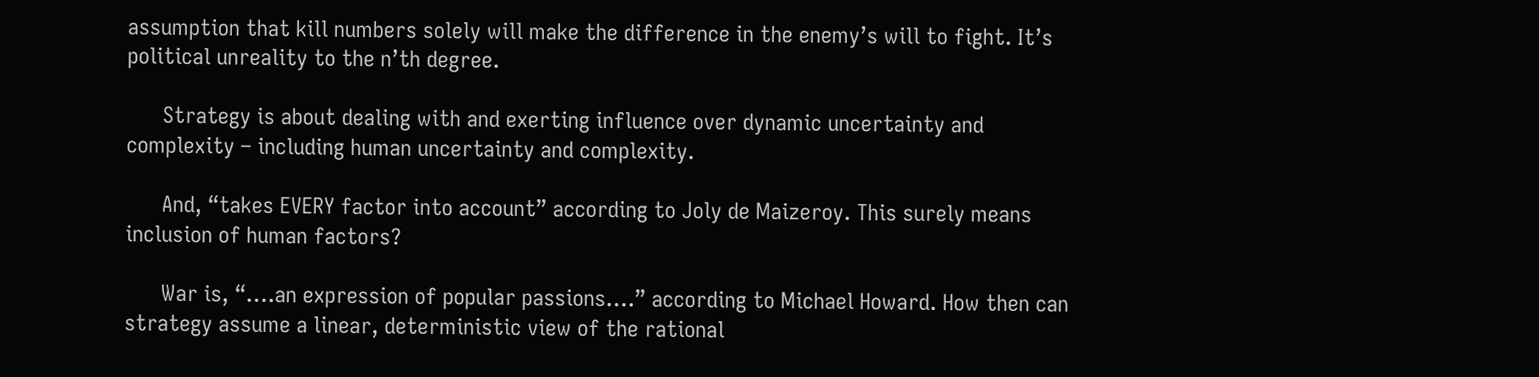assumption that kill numbers solely will make the difference in the enemy’s will to fight. It’s political unreality to the n’th degree.

      Strategy is about dealing with and exerting influence over dynamic uncertainty and complexity – including human uncertainty and complexity.

      And, “takes EVERY factor into account” according to Joly de Maizeroy. This surely means inclusion of human factors?

      War is, “….an expression of popular passions….” according to Michael Howard. How then can strategy assume a linear, deterministic view of the rational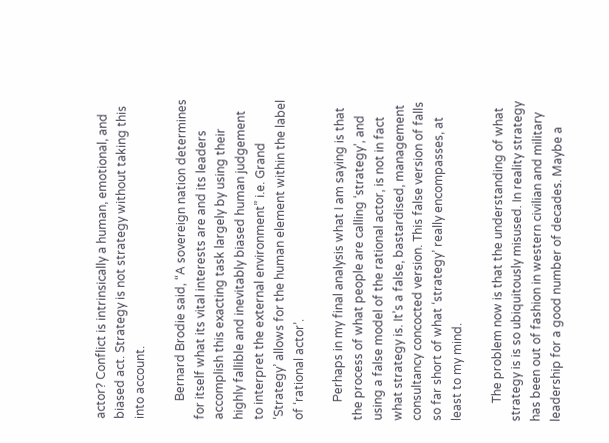actor? Conflict is intrinsically a human, emotional, and biased act. Strategy is not strategy without taking this into account.

      Bernard Brodie said, “A sovereign nation determines for itself what its vital interests are and its leaders accomplish this exacting task largely by using their highly fallible and inevitably biased human judgement to interpret the external environment” i.e. Grand ‘Strategy’ allows for the human element within the label of ‘rational actor’.

      Perhaps in my final analysis what I am saying is that the process of what people are calling ‘strategy’, and using a false model of the rational actor, is not in fact what strategy is. It’s a false, bastardised, management consultancy concocted version. This false version of falls so far short of what ‘strategy’ really encompasses, at least to my mind.

      The problem now is that the understanding of what strategy is is so ubiquitously misused. In reality strategy has been out of fashion in western civilian and military leadership for a good number of decades. Maybe a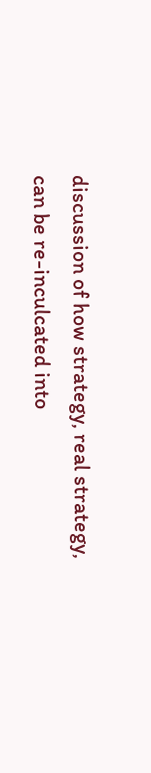discussion of how strategy, real strategy, can be re-inculcated into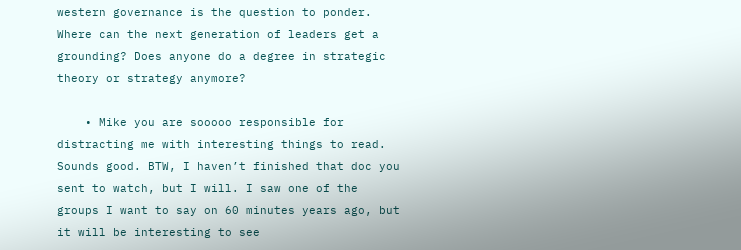western governance is the question to ponder. Where can the next generation of leaders get a grounding? Does anyone do a degree in strategic theory or strategy anymore?

    • Mike you are sooooo responsible for distracting me with interesting things to read. Sounds good. BTW, I haven’t finished that doc you sent to watch, but I will. I saw one of the groups I want to say on 60 minutes years ago, but it will be interesting to see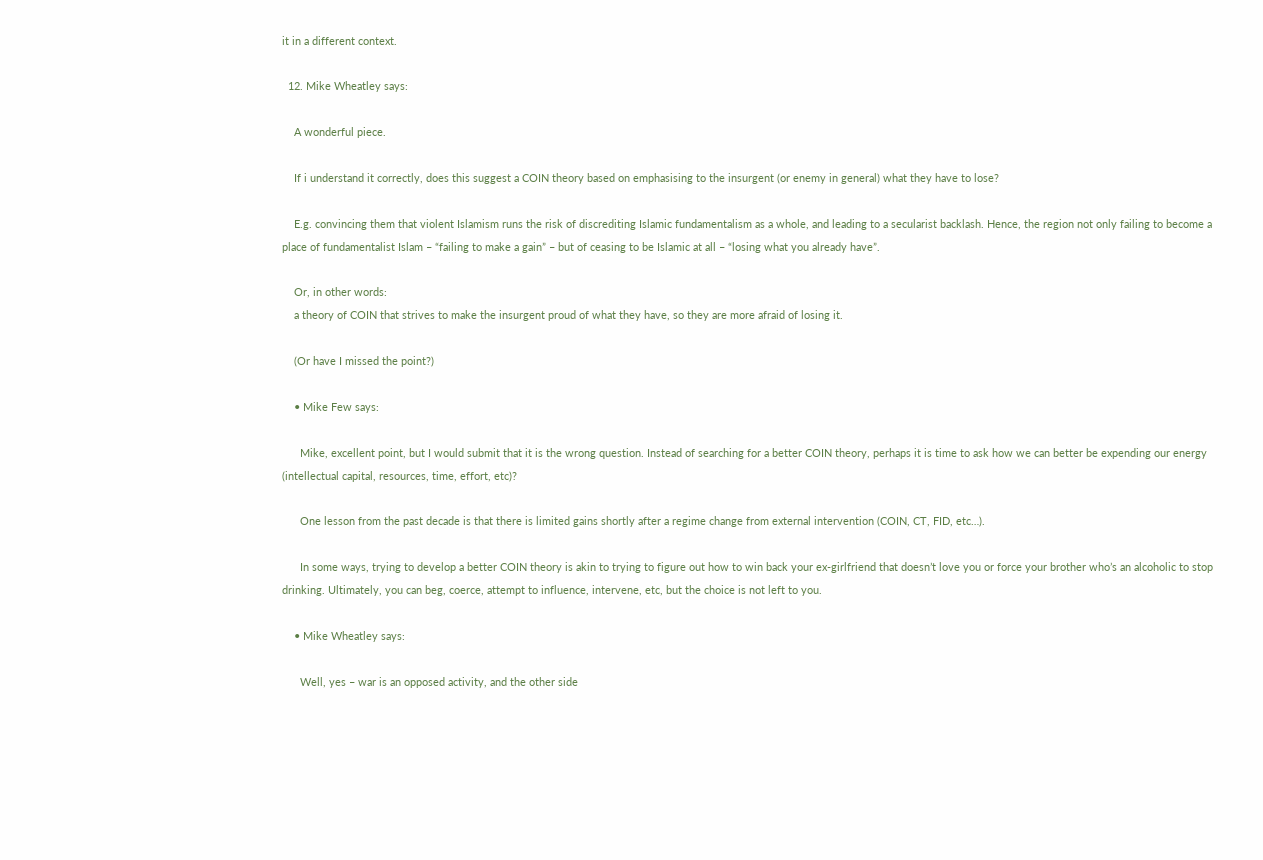it in a different context.

  12. Mike Wheatley says:

    A wonderful piece.

    If i understand it correctly, does this suggest a COIN theory based on emphasising to the insurgent (or enemy in general) what they have to lose?

    E.g. convincing them that violent Islamism runs the risk of discrediting Islamic fundamentalism as a whole, and leading to a secularist backlash. Hence, the region not only failing to become a place of fundamentalist Islam – “failing to make a gain” – but of ceasing to be Islamic at all – “losing what you already have”.

    Or, in other words:
    a theory of COIN that strives to make the insurgent proud of what they have, so they are more afraid of losing it.

    (Or have I missed the point?)

    • Mike Few says:

      Mike, excellent point, but I would submit that it is the wrong question. Instead of searching for a better COIN theory, perhaps it is time to ask how we can better be expending our energy (intellectual capital, resources, time, effort, etc)?

      One lesson from the past decade is that there is limited gains shortly after a regime change from external intervention (COIN, CT, FID, etc…).

      In some ways, trying to develop a better COIN theory is akin to trying to figure out how to win back your ex-girlfriend that doesn’t love you or force your brother who’s an alcoholic to stop drinking. Ultimately, you can beg, coerce, attempt to influence, intervene, etc, but the choice is not left to you.

    • Mike Wheatley says:

      Well, yes – war is an opposed activity, and the other side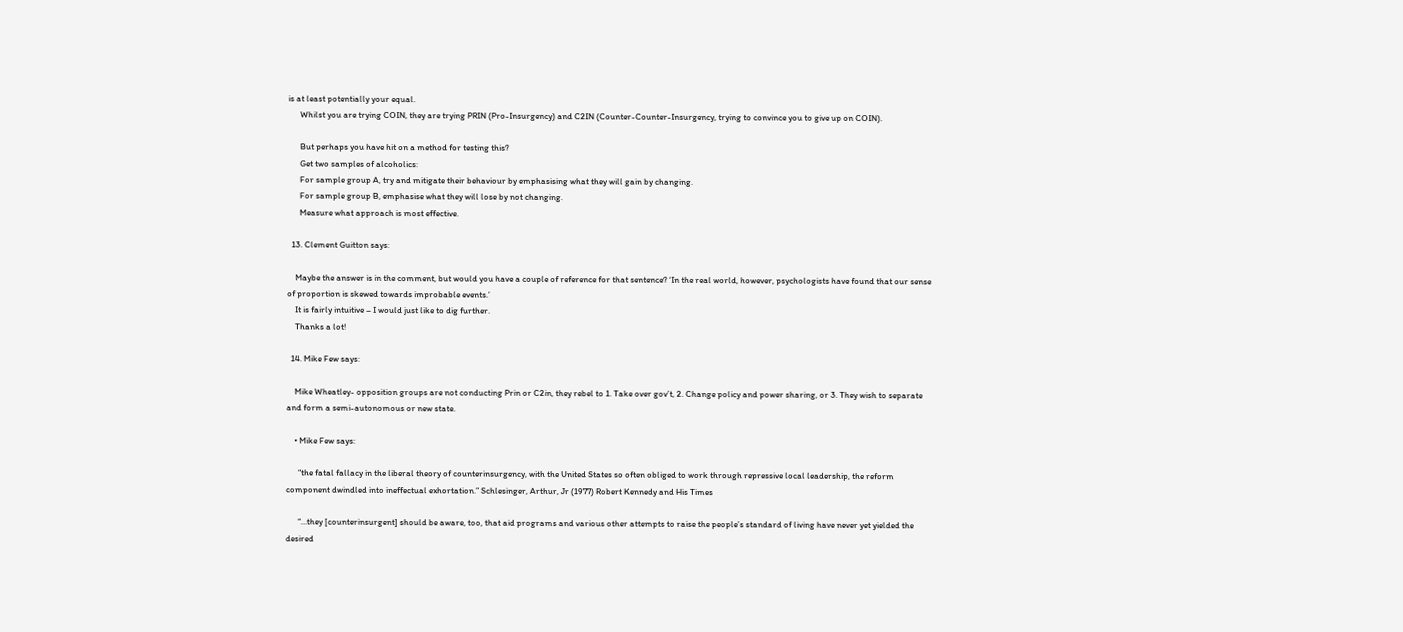is at least potentially your equal.
      Whilst you are trying COIN, they are trying PRIN (Pro-Insurgency) and C2IN (Counter-Counter-Insurgency, trying to convince you to give up on COIN).

      But perhaps you have hit on a method for testing this?
      Get two samples of alcoholics:
      For sample group A, try and mitigate their behaviour by emphasising what they will gain by changing.
      For sample group B, emphasise what they will lose by not changing.
      Measure what approach is most effective.

  13. Clement Guitton says:

    Maybe the answer is in the comment, but would you have a couple of reference for that sentence? ‘In the real world, however, psychologists have found that our sense of proportion is skewed towards improbable events.’
    It is fairly intuitive – I would just like to dig further.
    Thanks a lot!

  14. Mike Few says:

    Mike Wheatley- opposition groups are not conducting Prin or C2in, they rebel to 1. Take over gov’t, 2. Change policy and power sharing, or 3. They wish to separate and form a semi-autonomous or new state.

    • Mike Few says:

      “the fatal fallacy in the liberal theory of counterinsurgency, with the United States so often obliged to work through repressive local leadership, the reform component dwindled into ineffectual exhortation.” Schlesinger, Arthur, Jr (1977) Robert Kennedy and His Times

      “…they [counterinsurgent] should be aware, too, that aid programs and various other attempts to raise the people’s standard of living have never yet yielded the desired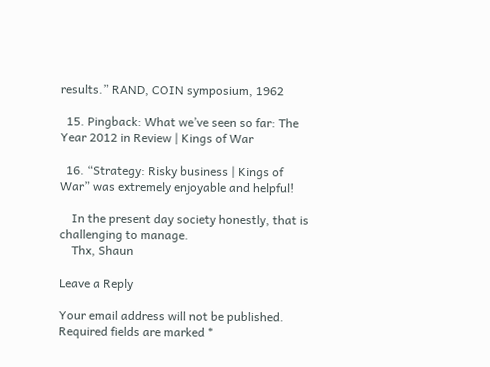results.” RAND, COIN symposium, 1962

  15. Pingback: What we’ve seen so far: The Year 2012 in Review | Kings of War

  16. “Strategy: Risky business | Kings of War” was extremely enjoyable and helpful!

    In the present day society honestly, that is challenging to manage.
    Thx, Shaun

Leave a Reply

Your email address will not be published. Required fields are marked *